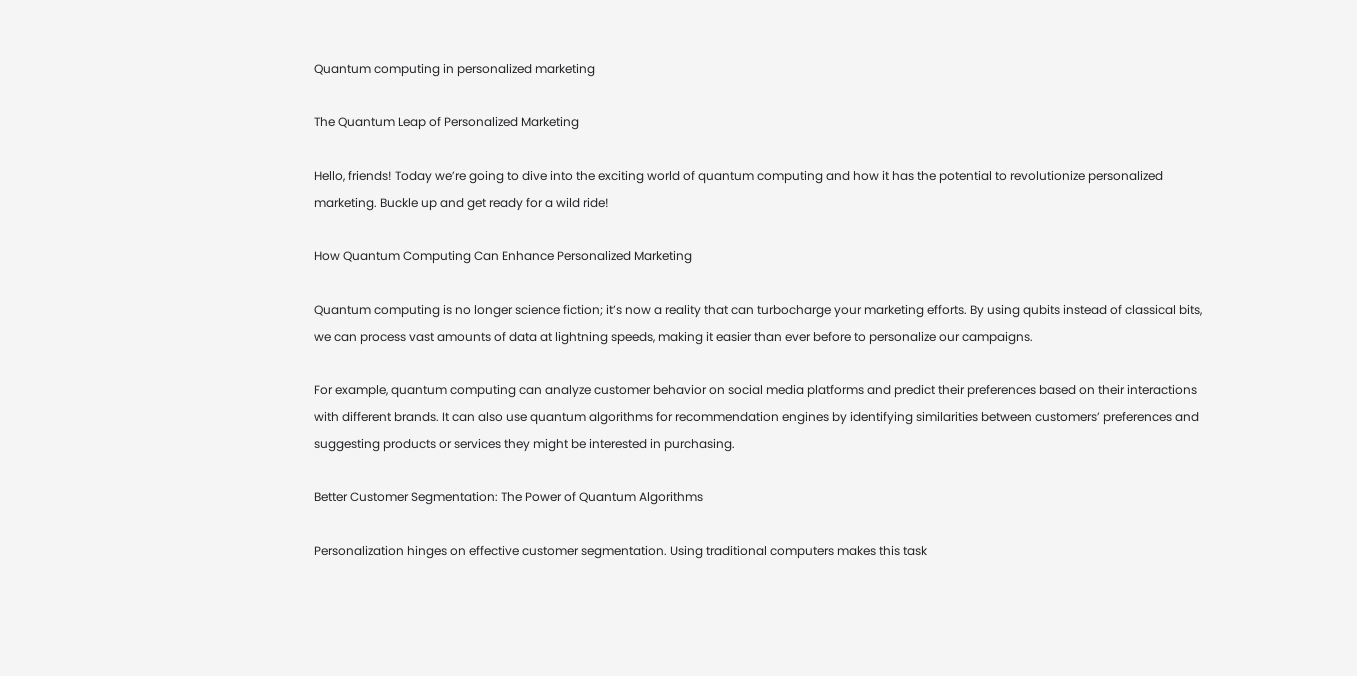Quantum computing in personalized marketing

The Quantum Leap of Personalized Marketing

Hello, friends! Today we’re going to dive into the exciting world of quantum computing and how it has the potential to revolutionize personalized marketing. Buckle up and get ready for a wild ride!

How Quantum Computing Can Enhance Personalized Marketing

Quantum computing is no longer science fiction; it’s now a reality that can turbocharge your marketing efforts. By using qubits instead of classical bits, we can process vast amounts of data at lightning speeds, making it easier than ever before to personalize our campaigns.

For example, quantum computing can analyze customer behavior on social media platforms and predict their preferences based on their interactions with different brands. It can also use quantum algorithms for recommendation engines by identifying similarities between customers’ preferences and suggesting products or services they might be interested in purchasing.

Better Customer Segmentation: The Power of Quantum Algorithms

Personalization hinges on effective customer segmentation. Using traditional computers makes this task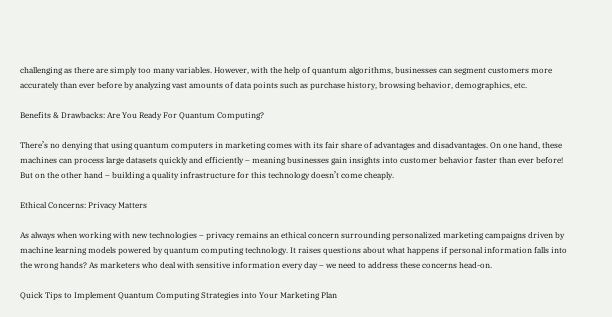challenging as there are simply too many variables. However, with the help of quantum algorithms, businesses can segment customers more accurately than ever before by analyzing vast amounts of data points such as purchase history, browsing behavior, demographics, etc.

Benefits & Drawbacks: Are You Ready For Quantum Computing?

There’s no denying that using quantum computers in marketing comes with its fair share of advantages and disadvantages. On one hand, these machines can process large datasets quickly and efficiently – meaning businesses gain insights into customer behavior faster than ever before! But on the other hand – building a quality infrastructure for this technology doesn’t come cheaply.

Ethical Concerns: Privacy Matters

As always when working with new technologies – privacy remains an ethical concern surrounding personalized marketing campaigns driven by machine learning models powered by quantum computing technology. It raises questions about what happens if personal information falls into the wrong hands? As marketers who deal with sensitive information every day – we need to address these concerns head-on.

Quick Tips to Implement Quantum Computing Strategies into Your Marketing Plan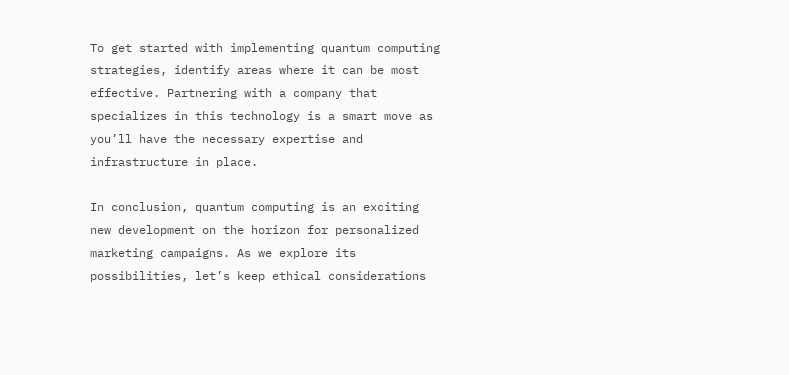To get started with implementing quantum computing strategies, identify areas where it can be most effective. Partnering with a company that specializes in this technology is a smart move as you’ll have the necessary expertise and infrastructure in place.

In conclusion, quantum computing is an exciting new development on the horizon for personalized marketing campaigns. As we explore its possibilities, let’s keep ethical considerations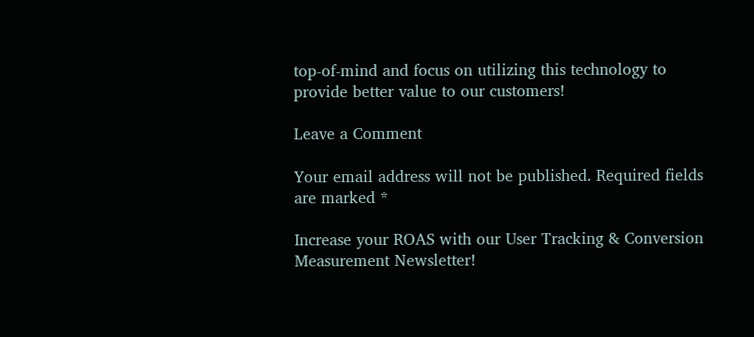top-of-mind and focus on utilizing this technology to provide better value to our customers!

Leave a Comment

Your email address will not be published. Required fields are marked *

Increase your ROAS with our User Tracking & Conversion Measurement Newsletter!